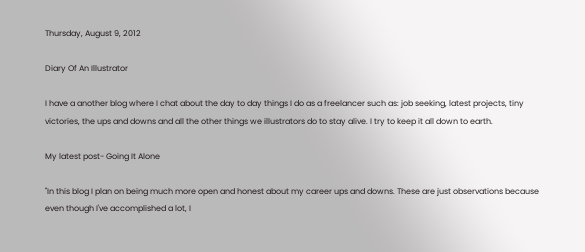Thursday, August 9, 2012

Diary Of An Illustrator

I have a another blog where I chat about the day to day things I do as a freelancer such as: job seeking, latest projects, tiny victories, the ups and downs and all the other things we illustrators do to stay alive. I try to keep it all down to earth.

My latest post- Going It Alone

"In this blog I plan on being much more open and honest about my career ups and downs. These are just observations because even though I've accomplished a lot, I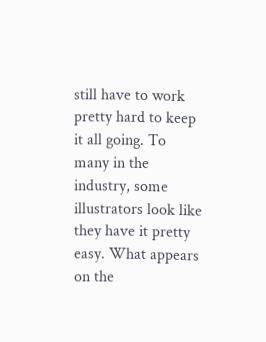still have to work pretty hard to keep it all going. To many in the industry, some illustrators look like they have it pretty easy. What appears on the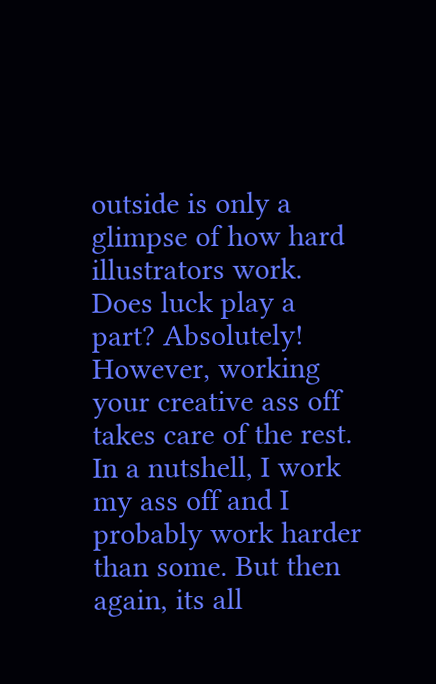outside is only a glimpse of how hard illustrators work. Does luck play a part? Absolutely! However, working your creative ass off takes care of the rest. In a nutshell, I work my ass off and I probably work harder than some. But then again, its all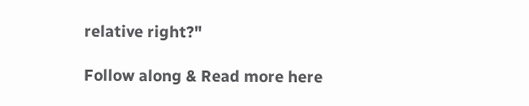relative right?"

Follow along & Read more here